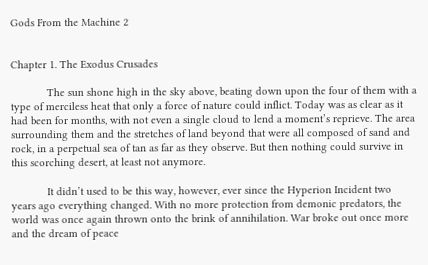Gods From the Machine 2


Chapter 1. The Exodus Crusades

            The sun shone high in the sky above, beating down upon the four of them with a type of merciless heat that only a force of nature could inflict. Today was as clear as it had been for months, with not even a single cloud to lend a moment’s reprieve. The area surrounding them and the stretches of land beyond that were all composed of sand and rock, in a perpetual sea of tan as far as they observe. But then nothing could survive in this scorching desert, at least not anymore.

            It didn’t used to be this way, however, ever since the Hyperion Incident two years ago everything changed. With no more protection from demonic predators, the world was once again thrown onto the brink of annihilation. War broke out once more and the dream of peace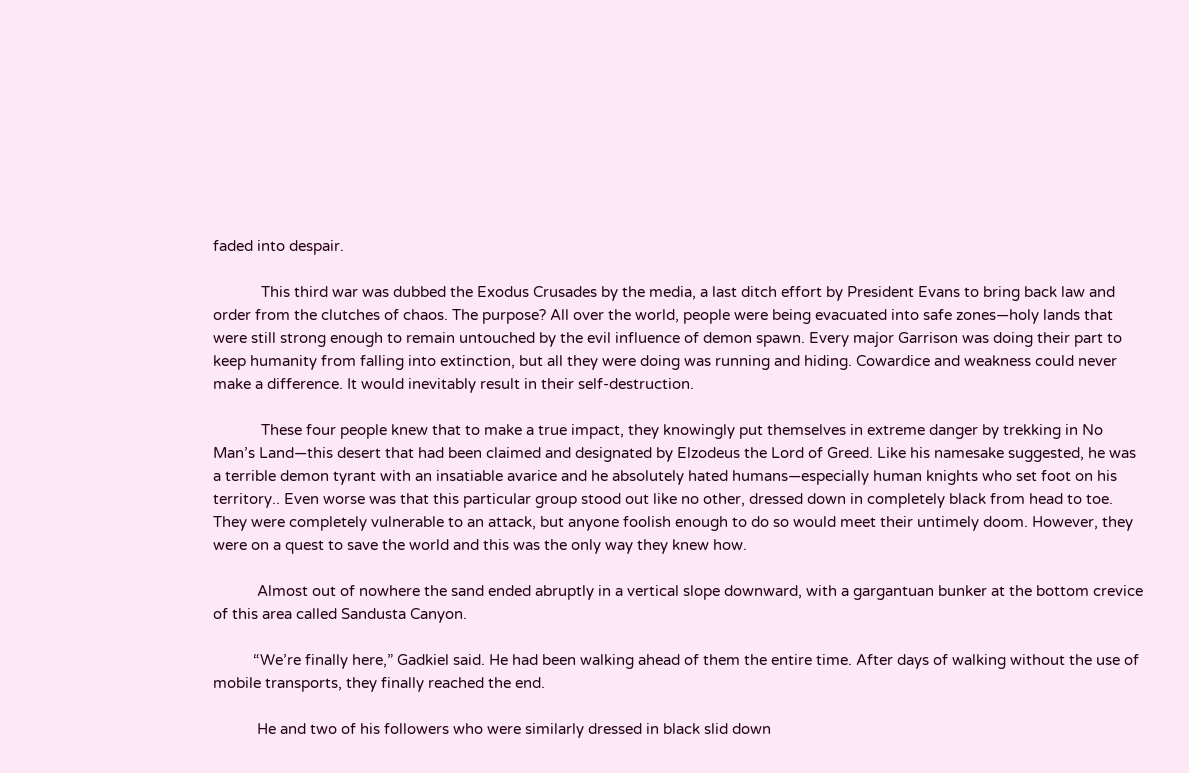faded into despair.

            This third war was dubbed the Exodus Crusades by the media, a last ditch effort by President Evans to bring back law and order from the clutches of chaos. The purpose? All over the world, people were being evacuated into safe zones—holy lands that were still strong enough to remain untouched by the evil influence of demon spawn. Every major Garrison was doing their part to keep humanity from falling into extinction, but all they were doing was running and hiding. Cowardice and weakness could never make a difference. It would inevitably result in their self-destruction.

            These four people knew that to make a true impact, they knowingly put themselves in extreme danger by trekking in No Man’s Land—this desert that had been claimed and designated by Elzodeus the Lord of Greed. Like his namesake suggested, he was a terrible demon tyrant with an insatiable avarice and he absolutely hated humans—especially human knights who set foot on his territory.. Even worse was that this particular group stood out like no other, dressed down in completely black from head to toe. They were completely vulnerable to an attack, but anyone foolish enough to do so would meet their untimely doom. However, they were on a quest to save the world and this was the only way they knew how.

           Almost out of nowhere the sand ended abruptly in a vertical slope downward, with a gargantuan bunker at the bottom crevice of this area called Sandusta Canyon.

          “We’re finally here,” Gadkiel said. He had been walking ahead of them the entire time. After days of walking without the use of mobile transports, they finally reached the end.

           He and two of his followers who were similarly dressed in black slid down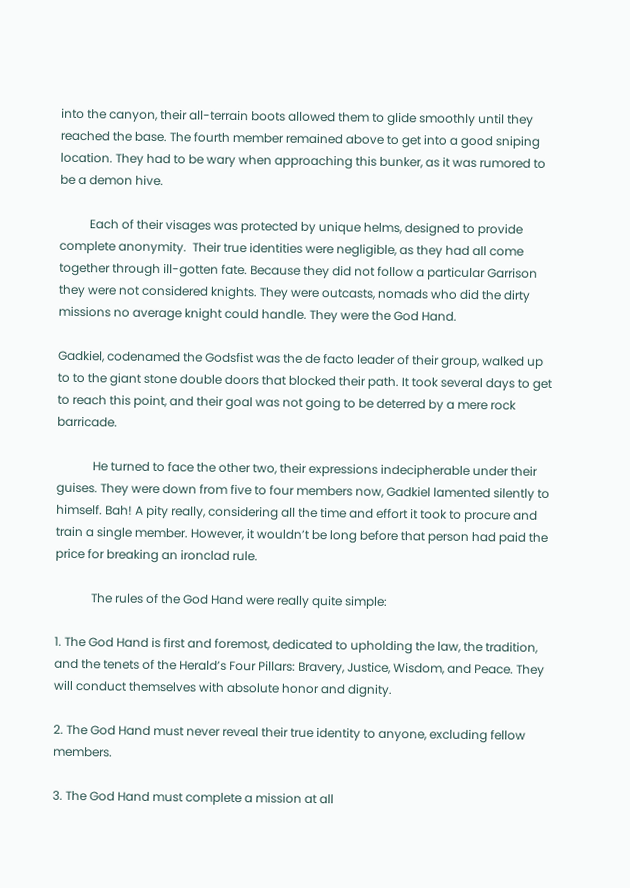into the canyon, their all-terrain boots allowed them to glide smoothly until they reached the base. The fourth member remained above to get into a good sniping location. They had to be wary when approaching this bunker, as it was rumored to be a demon hive.

          Each of their visages was protected by unique helms, designed to provide complete anonymity.  Their true identities were negligible, as they had all come together through ill-gotten fate. Because they did not follow a particular Garrison they were not considered knights. They were outcasts, nomads who did the dirty missions no average knight could handle. They were the God Hand.

Gadkiel, codenamed the Godsfist was the de facto leader of their group, walked up to to the giant stone double doors that blocked their path. It took several days to get to reach this point, and their goal was not going to be deterred by a mere rock barricade.

            He turned to face the other two, their expressions indecipherable under their guises. They were down from five to four members now, Gadkiel lamented silently to himself. Bah! A pity really, considering all the time and effort it took to procure and train a single member. However, it wouldn’t be long before that person had paid the price for breaking an ironclad rule.

            The rules of the God Hand were really quite simple:

1. The God Hand is first and foremost, dedicated to upholding the law, the tradition, and the tenets of the Herald’s Four Pillars: Bravery, Justice, Wisdom, and Peace. They will conduct themselves with absolute honor and dignity.

2. The God Hand must never reveal their true identity to anyone, excluding fellow members.

3. The God Hand must complete a mission at all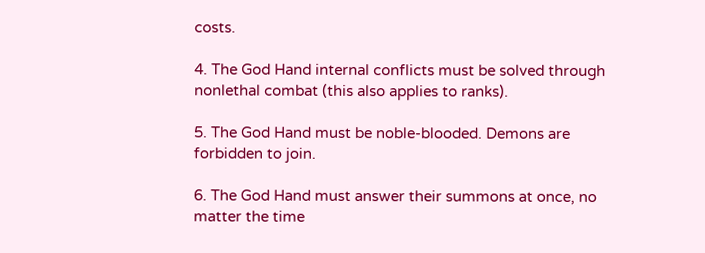costs.

4. The God Hand internal conflicts must be solved through nonlethal combat (this also applies to ranks).

5. The God Hand must be noble-blooded. Demons are forbidden to join.

6. The God Hand must answer their summons at once, no matter the time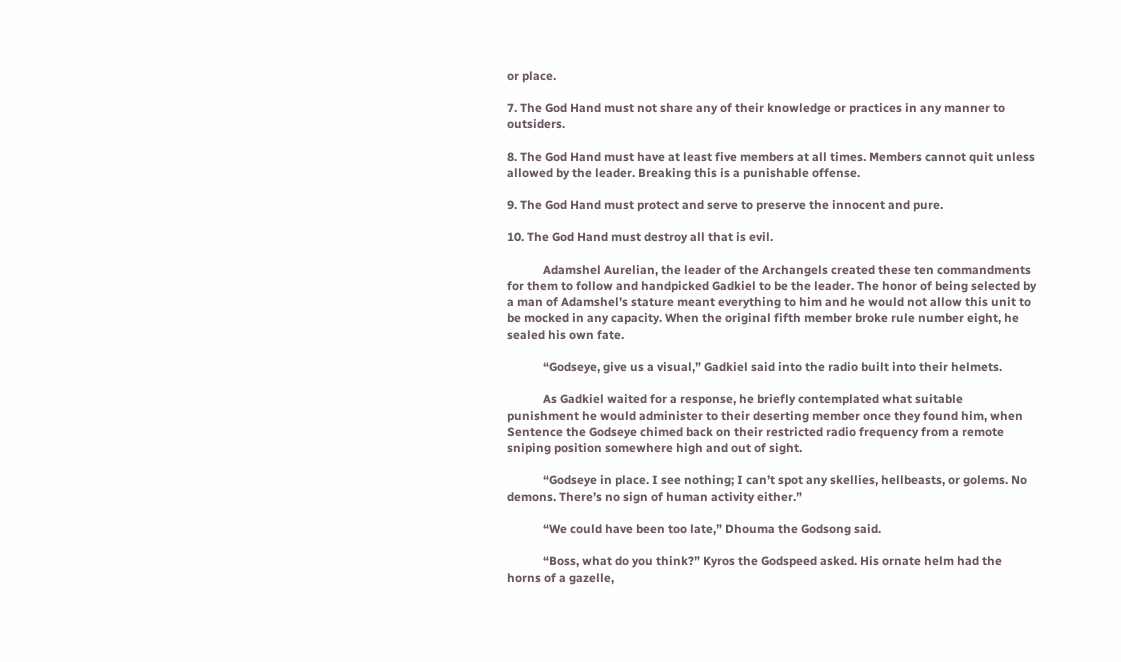or place.

7. The God Hand must not share any of their knowledge or practices in any manner to outsiders.

8. The God Hand must have at least five members at all times. Members cannot quit unless allowed by the leader. Breaking this is a punishable offense.

9. The God Hand must protect and serve to preserve the innocent and pure.

10. The God Hand must destroy all that is evil.

            Adamshel Aurelian, the leader of the Archangels created these ten commandments for them to follow and handpicked Gadkiel to be the leader. The honor of being selected by a man of Adamshel’s stature meant everything to him and he would not allow this unit to be mocked in any capacity. When the original fifth member broke rule number eight, he sealed his own fate.

            “Godseye, give us a visual,” Gadkiel said into the radio built into their helmets.

            As Gadkiel waited for a response, he briefly contemplated what suitable punishment he would administer to their deserting member once they found him, when Sentence the Godseye chimed back on their restricted radio frequency from a remote sniping position somewhere high and out of sight.

            “Godseye in place. I see nothing; I can’t spot any skellies, hellbeasts, or golems. No demons. There’s no sign of human activity either.”

            “We could have been too late,” Dhouma the Godsong said.

            “Boss, what do you think?” Kyros the Godspeed asked. His ornate helm had the horns of a gazelle,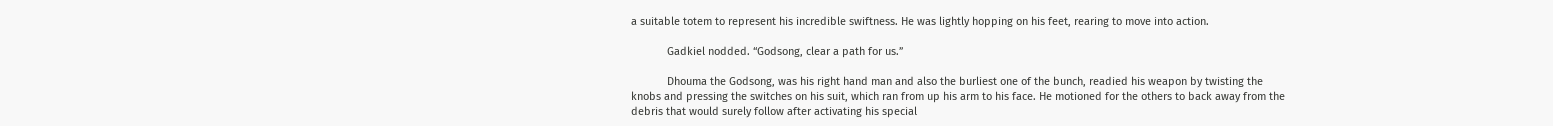a suitable totem to represent his incredible swiftness. He was lightly hopping on his feet, rearing to move into action.

            Gadkiel nodded. “Godsong, clear a path for us.”

            Dhouma the Godsong, was his right hand man and also the burliest one of the bunch, readied his weapon by twisting the knobs and pressing the switches on his suit, which ran from up his arm to his face. He motioned for the others to back away from the debris that would surely follow after activating his special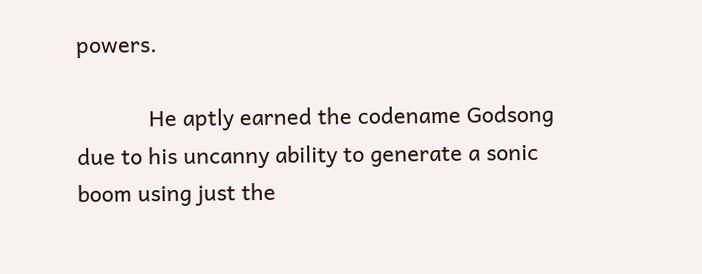powers.

            He aptly earned the codename Godsong due to his uncanny ability to generate a sonic boom using just the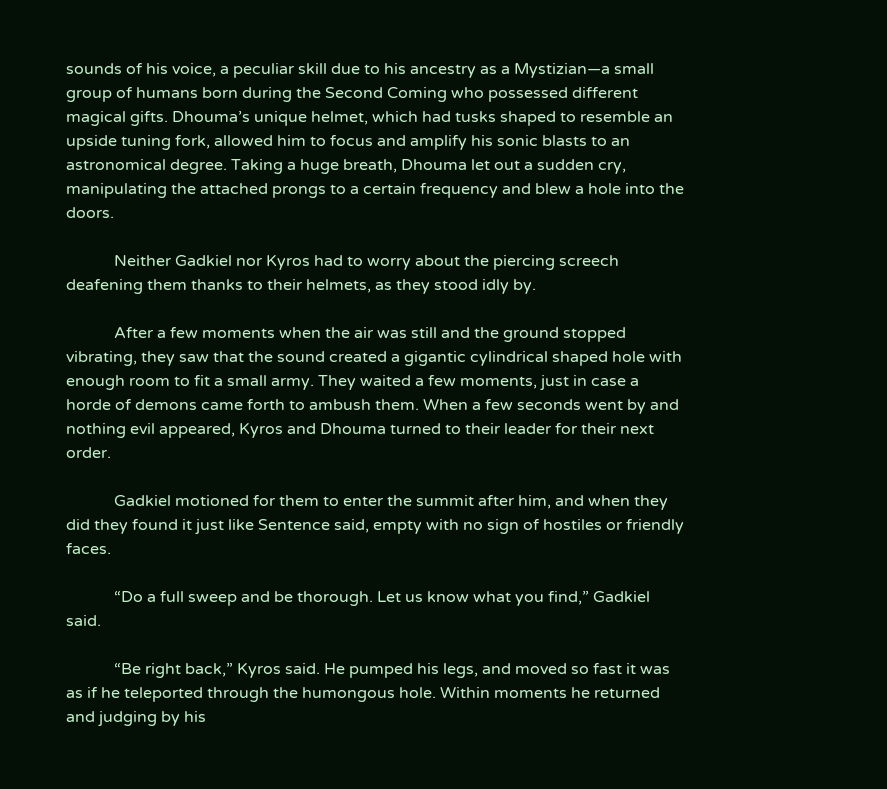sounds of his voice, a peculiar skill due to his ancestry as a Mystizian—a small group of humans born during the Second Coming who possessed different magical gifts. Dhouma’s unique helmet, which had tusks shaped to resemble an upside tuning fork, allowed him to focus and amplify his sonic blasts to an astronomical degree. Taking a huge breath, Dhouma let out a sudden cry, manipulating the attached prongs to a certain frequency and blew a hole into the doors.

            Neither Gadkiel nor Kyros had to worry about the piercing screech deafening them thanks to their helmets, as they stood idly by.

            After a few moments when the air was still and the ground stopped vibrating, they saw that the sound created a gigantic cylindrical shaped hole with enough room to fit a small army. They waited a few moments, just in case a horde of demons came forth to ambush them. When a few seconds went by and nothing evil appeared, Kyros and Dhouma turned to their leader for their next order.

            Gadkiel motioned for them to enter the summit after him, and when they did they found it just like Sentence said, empty with no sign of hostiles or friendly faces.

            “Do a full sweep and be thorough. Let us know what you find,” Gadkiel said.

            “Be right back,” Kyros said. He pumped his legs, and moved so fast it was as if he teleported through the humongous hole. Within moments he returned and judging by his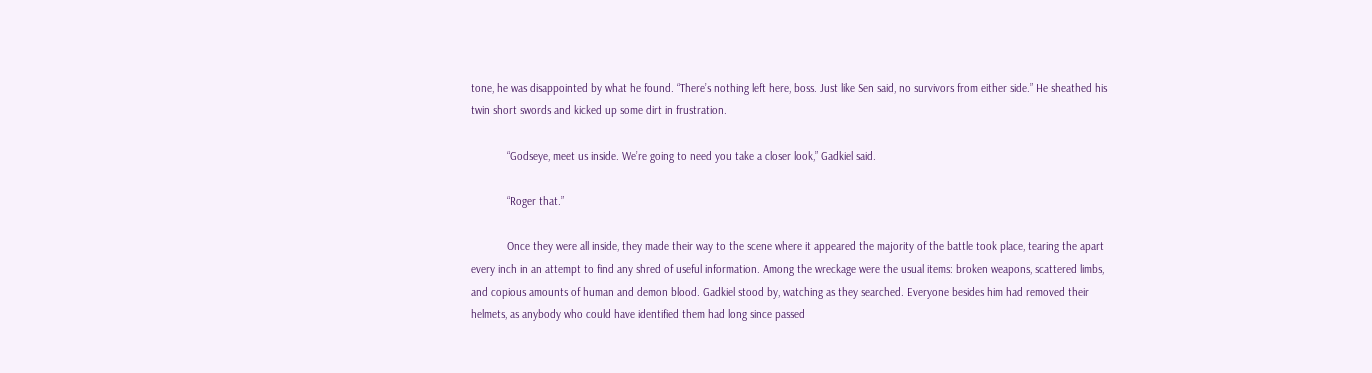tone, he was disappointed by what he found. “There’s nothing left here, boss. Just like Sen said, no survivors from either side.” He sheathed his twin short swords and kicked up some dirt in frustration.

            “Godseye, meet us inside. We’re going to need you take a closer look,” Gadkiel said.

            “Roger that.”

            Once they were all inside, they made their way to the scene where it appeared the majority of the battle took place, tearing the apart every inch in an attempt to find any shred of useful information. Among the wreckage were the usual items: broken weapons, scattered limbs, and copious amounts of human and demon blood. Gadkiel stood by, watching as they searched. Everyone besides him had removed their helmets, as anybody who could have identified them had long since passed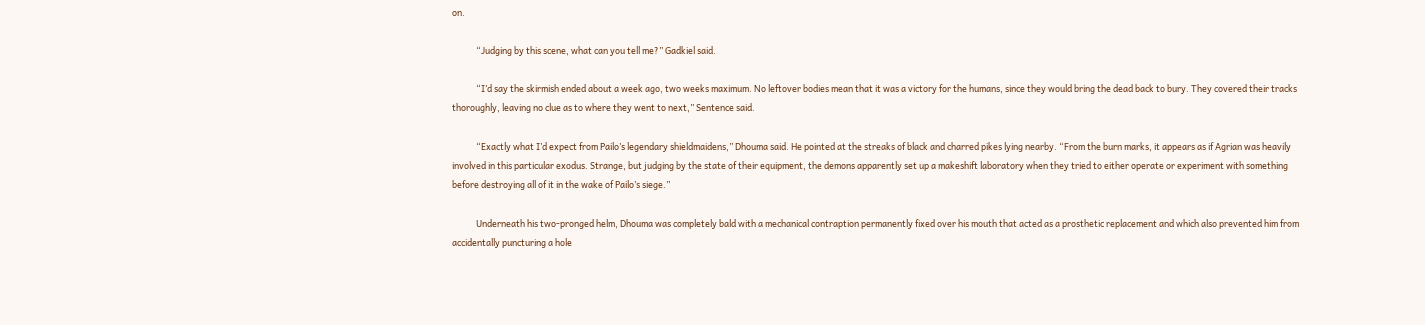on.

            “Judging by this scene, what can you tell me?” Gadkiel said.

            “I’d say the skirmish ended about a week ago, two weeks maximum. No leftover bodies mean that it was a victory for the humans, since they would bring the dead back to bury. They covered their tracks thoroughly, leaving no clue as to where they went to next,” Sentence said.

            “Exactly what I’d expect from Pailo’s legendary shieldmaidens,” Dhouma said. He pointed at the streaks of black and charred pikes lying nearby. “From the burn marks, it appears as if Agrian was heavily involved in this particular exodus. Strange, but judging by the state of their equipment, the demons apparently set up a makeshift laboratory when they tried to either operate or experiment with something before destroying all of it in the wake of Pailo’s siege.”

            Underneath his two-pronged helm, Dhouma was completely bald with a mechanical contraption permanently fixed over his mouth that acted as a prosthetic replacement and which also prevented him from accidentally puncturing a hole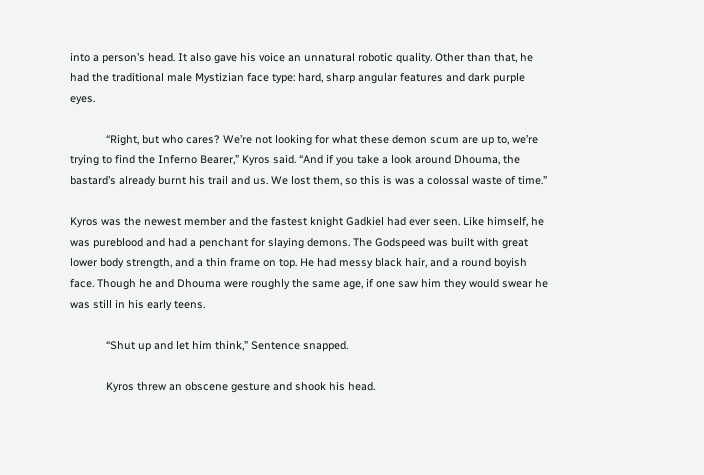into a person’s head. It also gave his voice an unnatural robotic quality. Other than that, he had the traditional male Mystizian face type: hard, sharp angular features and dark purple eyes.

            “Right, but who cares? We’re not looking for what these demon scum are up to, we’re trying to find the Inferno Bearer,” Kyros said. “And if you take a look around Dhouma, the bastard’s already burnt his trail and us. We lost them, so this is was a colossal waste of time.”

Kyros was the newest member and the fastest knight Gadkiel had ever seen. Like himself, he was pureblood and had a penchant for slaying demons. The Godspeed was built with great lower body strength, and a thin frame on top. He had messy black hair, and a round boyish face. Though he and Dhouma were roughly the same age, if one saw him they would swear he was still in his early teens.

            “Shut up and let him think,” Sentence snapped.

            Kyros threw an obscene gesture and shook his head.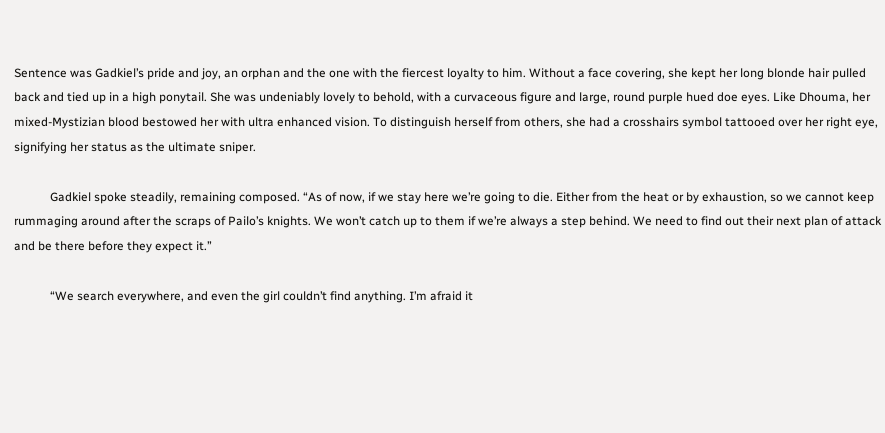Sentence was Gadkiel’s pride and joy, an orphan and the one with the fiercest loyalty to him. Without a face covering, she kept her long blonde hair pulled back and tied up in a high ponytail. She was undeniably lovely to behold, with a curvaceous figure and large, round purple hued doe eyes. Like Dhouma, her mixed-Mystizian blood bestowed her with ultra enhanced vision. To distinguish herself from others, she had a crosshairs symbol tattooed over her right eye, signifying her status as the ultimate sniper.

            Gadkiel spoke steadily, remaining composed. “As of now, if we stay here we’re going to die. Either from the heat or by exhaustion, so we cannot keep rummaging around after the scraps of Pailo’s knights. We won’t catch up to them if we’re always a step behind. We need to find out their next plan of attack and be there before they expect it.”

            “We search everywhere, and even the girl couldn’t find anything. I’m afraid it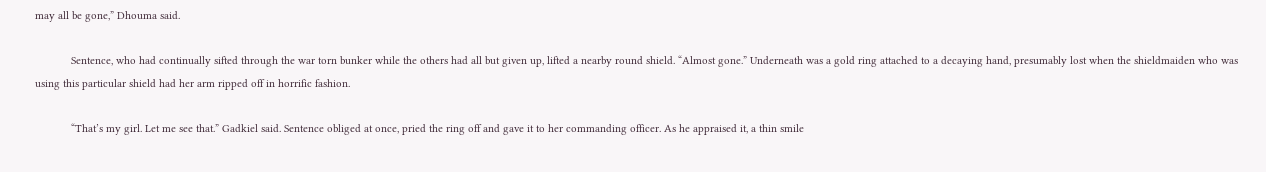may all be gone,” Dhouma said.

            Sentence, who had continually sifted through the war torn bunker while the others had all but given up, lifted a nearby round shield. “Almost gone.” Underneath was a gold ring attached to a decaying hand, presumably lost when the shieldmaiden who was using this particular shield had her arm ripped off in horrific fashion.

            “That’s my girl. Let me see that.” Gadkiel said. Sentence obliged at once, pried the ring off and gave it to her commanding officer. As he appraised it, a thin smile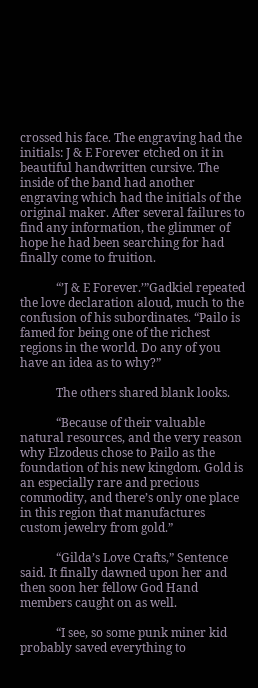crossed his face. The engraving had the initials: J & E Forever etched on it in beautiful handwritten cursive. The inside of the band had another engraving which had the initials of the original maker. After several failures to find any information, the glimmer of hope he had been searching for had finally come to fruition.

            “’J & E Forever.’”Gadkiel repeated the love declaration aloud, much to the confusion of his subordinates. “Pailo is famed for being one of the richest regions in the world. Do any of you have an idea as to why?”

            The others shared blank looks.

            “Because of their valuable natural resources, and the very reason why Elzodeus chose to Pailo as the foundation of his new kingdom. Gold is an especially rare and precious commodity, and there’s only one place in this region that manufactures custom jewelry from gold.”

            “Gilda’s Love Crafts,” Sentence said. It finally dawned upon her and then soon her fellow God Hand members caught on as well.

            “I see, so some punk miner kid probably saved everything to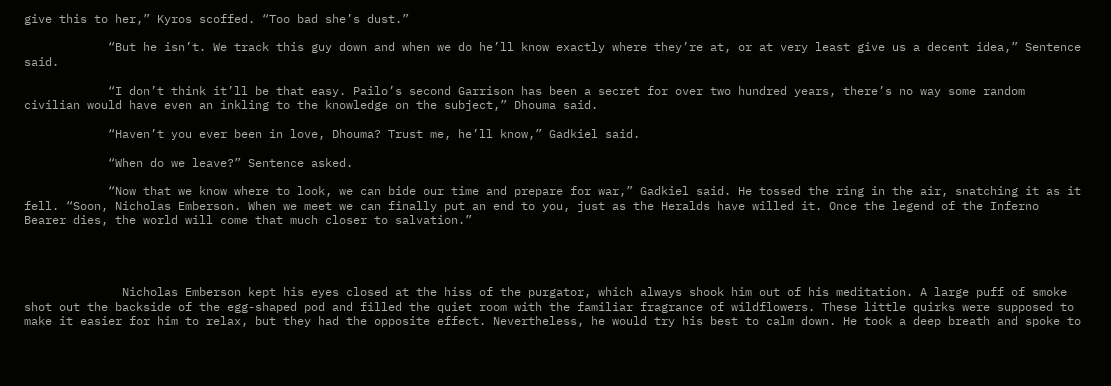give this to her,” Kyros scoffed. “Too bad she’s dust.”

            “But he isn’t. We track this guy down and when we do he’ll know exactly where they’re at, or at very least give us a decent idea,” Sentence said.

            “I don’t think it’ll be that easy. Pailo’s second Garrison has been a secret for over two hundred years, there’s no way some random civilian would have even an inkling to the knowledge on the subject,” Dhouma said.

            “Haven’t you ever been in love, Dhouma? Trust me, he’ll know,” Gadkiel said.

            “When do we leave?” Sentence asked.

            “Now that we know where to look, we can bide our time and prepare for war,” Gadkiel said. He tossed the ring in the air, snatching it as it fell. “Soon, Nicholas Emberson. When we meet we can finally put an end to you, just as the Heralds have willed it. Once the legend of the Inferno Bearer dies, the world will come that much closer to salvation.”




              Nicholas Emberson kept his eyes closed at the hiss of the purgator, which always shook him out of his meditation. A large puff of smoke shot out the backside of the egg-shaped pod and filled the quiet room with the familiar fragrance of wildflowers. These little quirks were supposed to make it easier for him to relax, but they had the opposite effect. Nevertheless, he would try his best to calm down. He took a deep breath and spoke to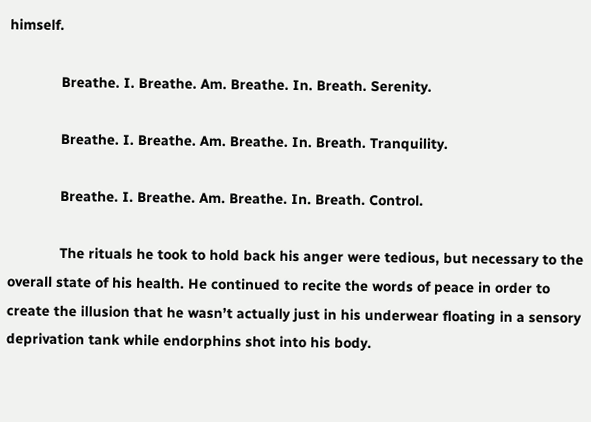himself.

             Breathe. I. Breathe. Am. Breathe. In. Breath. Serenity.

             Breathe. I. Breathe. Am. Breathe. In. Breath. Tranquility.

             Breathe. I. Breathe. Am. Breathe. In. Breath. Control.

             The rituals he took to hold back his anger were tedious, but necessary to the overall state of his health. He continued to recite the words of peace in order to create the illusion that he wasn’t actually just in his underwear floating in a sensory deprivation tank while endorphins shot into his body.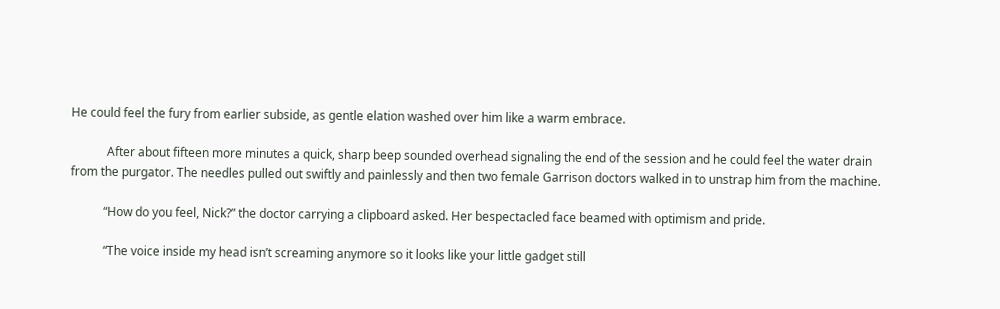He could feel the fury from earlier subside, as gentle elation washed over him like a warm embrace.

            After about fifteen more minutes a quick, sharp beep sounded overhead signaling the end of the session and he could feel the water drain from the purgator. The needles pulled out swiftly and painlessly and then two female Garrison doctors walked in to unstrap him from the machine.

           “How do you feel, Nick?” the doctor carrying a clipboard asked. Her bespectacled face beamed with optimism and pride.

           “The voice inside my head isn’t screaming anymore so it looks like your little gadget still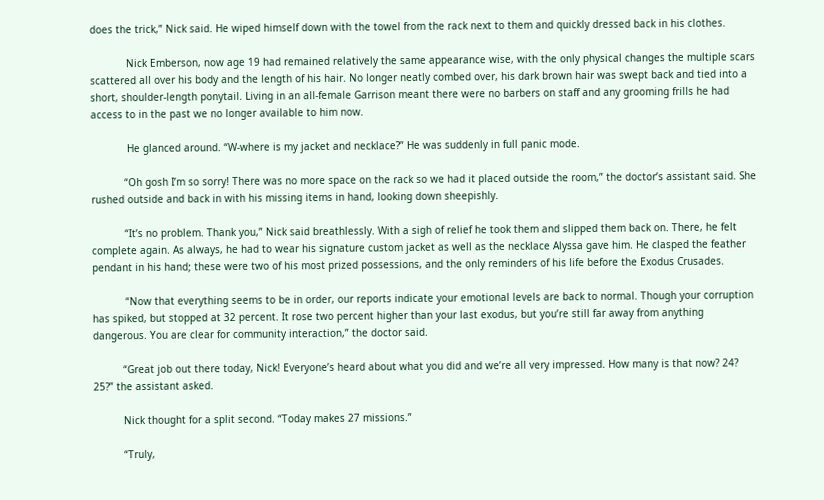does the trick,” Nick said. He wiped himself down with the towel from the rack next to them and quickly dressed back in his clothes.

            Nick Emberson, now age 19 had remained relatively the same appearance wise, with the only physical changes the multiple scars scattered all over his body and the length of his hair. No longer neatly combed over, his dark brown hair was swept back and tied into a short, shoulder-length ponytail. Living in an all-female Garrison meant there were no barbers on staff and any grooming frills he had access to in the past we no longer available to him now.

            He glanced around. “W-where is my jacket and necklace?” He was suddenly in full panic mode.

           “Oh gosh I’m so sorry! There was no more space on the rack so we had it placed outside the room,” the doctor’s assistant said. She rushed outside and back in with his missing items in hand, looking down sheepishly.

           “It’s no problem. Thank you,” Nick said breathlessly. With a sigh of relief he took them and slipped them back on. There, he felt complete again. As always, he had to wear his signature custom jacket as well as the necklace Alyssa gave him. He clasped the feather pendant in his hand; these were two of his most prized possessions, and the only reminders of his life before the Exodus Crusades.

           “Now that everything seems to be in order, our reports indicate your emotional levels are back to normal. Though your corruption has spiked, but stopped at 32 percent. It rose two percent higher than your last exodus, but you’re still far away from anything dangerous. You are clear for community interaction,” the doctor said.

          “Great job out there today, Nick! Everyone’s heard about what you did and we’re all very impressed. How many is that now? 24? 25?” the assistant asked.

          Nick thought for a split second. “Today makes 27 missions.”

          “Truly,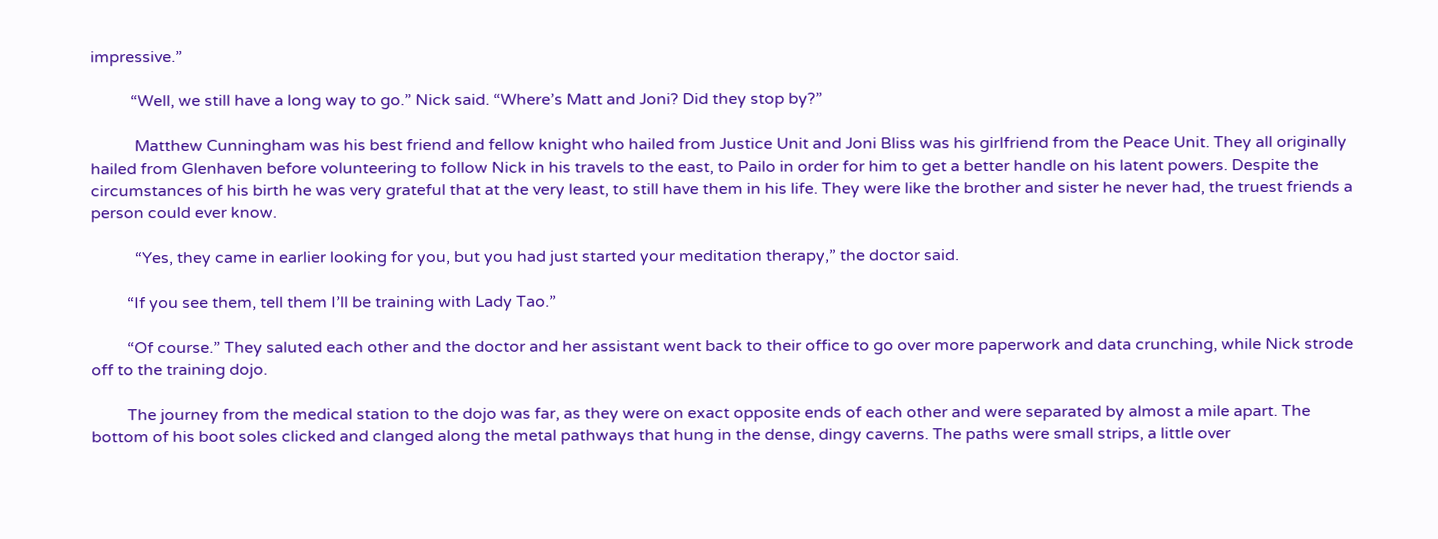impressive.”

          “Well, we still have a long way to go.” Nick said. “Where’s Matt and Joni? Did they stop by?”

           Matthew Cunningham was his best friend and fellow knight who hailed from Justice Unit and Joni Bliss was his girlfriend from the Peace Unit. They all originally hailed from Glenhaven before volunteering to follow Nick in his travels to the east, to Pailo in order for him to get a better handle on his latent powers. Despite the circumstances of his birth he was very grateful that at the very least, to still have them in his life. They were like the brother and sister he never had, the truest friends a person could ever know.

           “Yes, they came in earlier looking for you, but you had just started your meditation therapy,” the doctor said.

         “If you see them, tell them I’ll be training with Lady Tao.”

         “Of course.” They saluted each other and the doctor and her assistant went back to their office to go over more paperwork and data crunching, while Nick strode off to the training dojo.

         The journey from the medical station to the dojo was far, as they were on exact opposite ends of each other and were separated by almost a mile apart. The bottom of his boot soles clicked and clanged along the metal pathways that hung in the dense, dingy caverns. The paths were small strips, a little over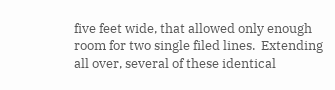five feet wide, that allowed only enough room for two single filed lines.  Extending all over, several of these identical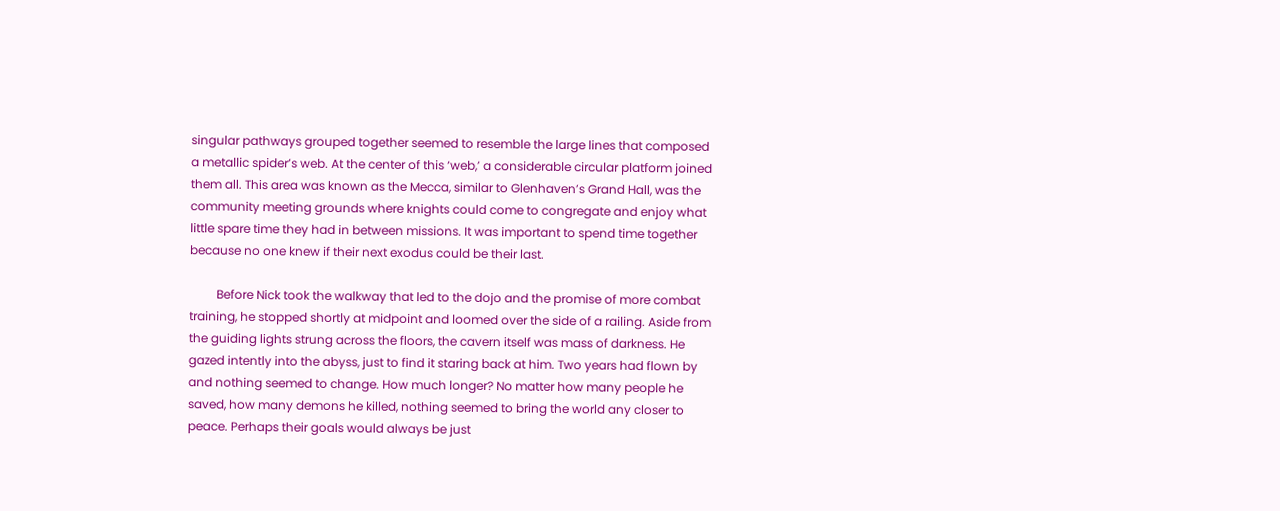singular pathways grouped together seemed to resemble the large lines that composed a metallic spider’s web. At the center of this ‘web,’ a considerable circular platform joined them all. This area was known as the Mecca, similar to Glenhaven’s Grand Hall, was the community meeting grounds where knights could come to congregate and enjoy what little spare time they had in between missions. It was important to spend time together because no one knew if their next exodus could be their last.

         Before Nick took the walkway that led to the dojo and the promise of more combat training, he stopped shortly at midpoint and loomed over the side of a railing. Aside from the guiding lights strung across the floors, the cavern itself was mass of darkness. He gazed intently into the abyss, just to find it staring back at him. Two years had flown by and nothing seemed to change. How much longer? No matter how many people he saved, how many demons he killed, nothing seemed to bring the world any closer to peace. Perhaps their goals would always be just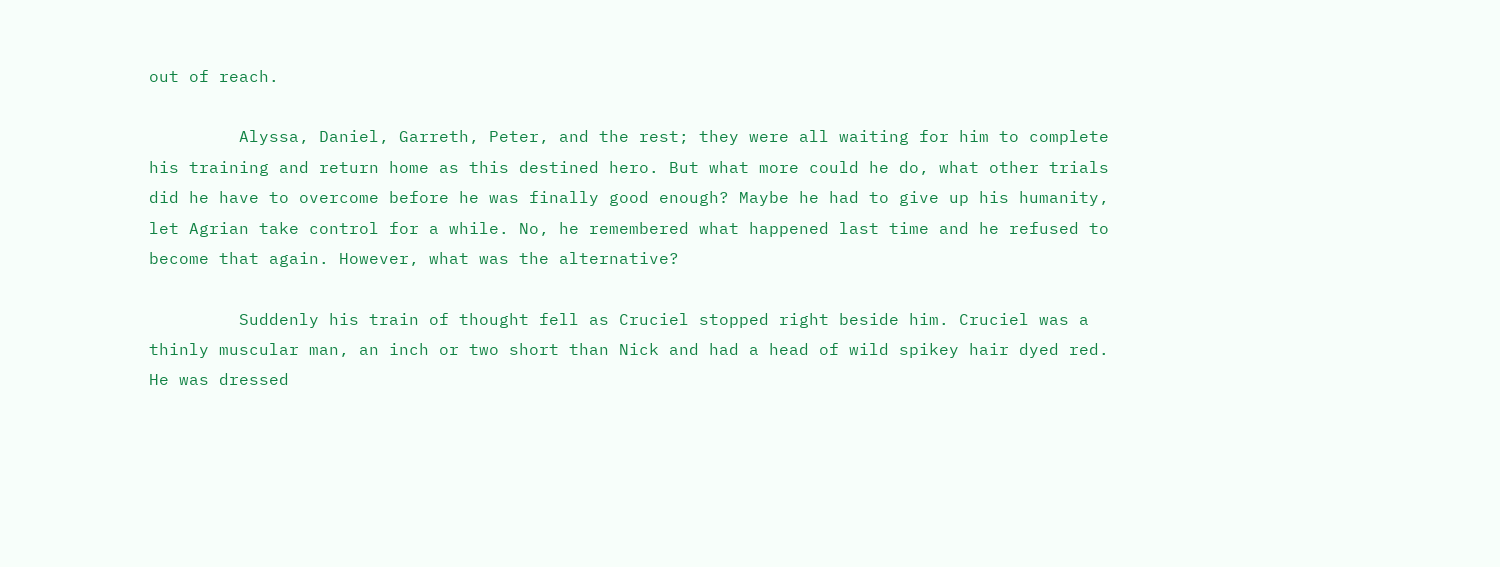out of reach.

         Alyssa, Daniel, Garreth, Peter, and the rest; they were all waiting for him to complete his training and return home as this destined hero. But what more could he do, what other trials did he have to overcome before he was finally good enough? Maybe he had to give up his humanity, let Agrian take control for a while. No, he remembered what happened last time and he refused to become that again. However, what was the alternative?

         Suddenly his train of thought fell as Cruciel stopped right beside him. Cruciel was a thinly muscular man, an inch or two short than Nick and had a head of wild spikey hair dyed red. He was dressed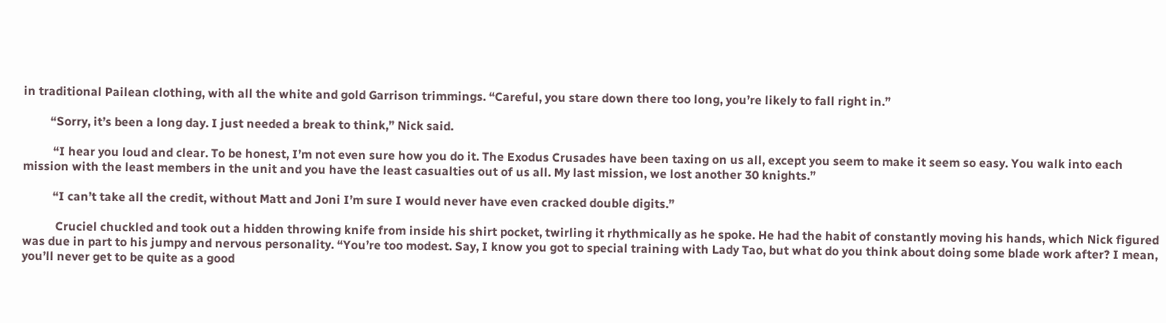in traditional Pailean clothing, with all the white and gold Garrison trimmings. “Careful, you stare down there too long, you’re likely to fall right in.”

         “Sorry, it’s been a long day. I just needed a break to think,” Nick said.

          “I hear you loud and clear. To be honest, I’m not even sure how you do it. The Exodus Crusades have been taxing on us all, except you seem to make it seem so easy. You walk into each mission with the least members in the unit and you have the least casualties out of us all. My last mission, we lost another 30 knights.”

          “I can’t take all the credit, without Matt and Joni I’m sure I would never have even cracked double digits.”

           Cruciel chuckled and took out a hidden throwing knife from inside his shirt pocket, twirling it rhythmically as he spoke. He had the habit of constantly moving his hands, which Nick figured was due in part to his jumpy and nervous personality. “You’re too modest. Say, I know you got to special training with Lady Tao, but what do you think about doing some blade work after? I mean, you’ll never get to be quite as a good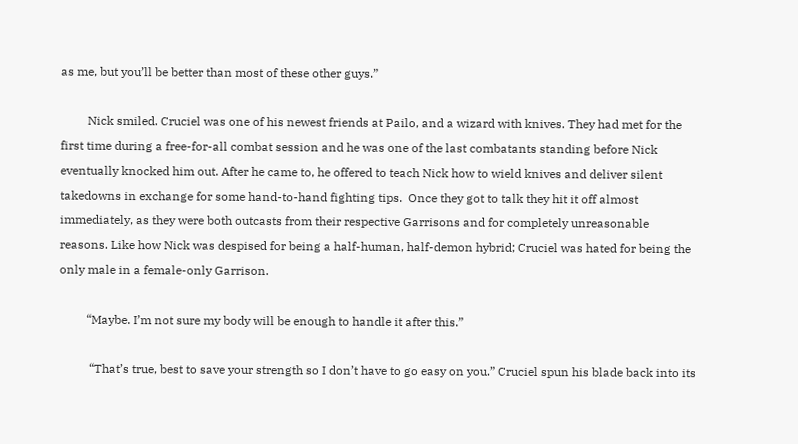as me, but you’ll be better than most of these other guys.”

         Nick smiled. Cruciel was one of his newest friends at Pailo, and a wizard with knives. They had met for the first time during a free-for-all combat session and he was one of the last combatants standing before Nick eventually knocked him out. After he came to, he offered to teach Nick how to wield knives and deliver silent takedowns in exchange for some hand-to-hand fighting tips.  Once they got to talk they hit it off almost immediately, as they were both outcasts from their respective Garrisons and for completely unreasonable reasons. Like how Nick was despised for being a half-human, half-demon hybrid; Cruciel was hated for being the only male in a female-only Garrison.

         “Maybe. I’m not sure my body will be enough to handle it after this.”

          “That’s true, best to save your strength so I don’t have to go easy on you.” Cruciel spun his blade back into its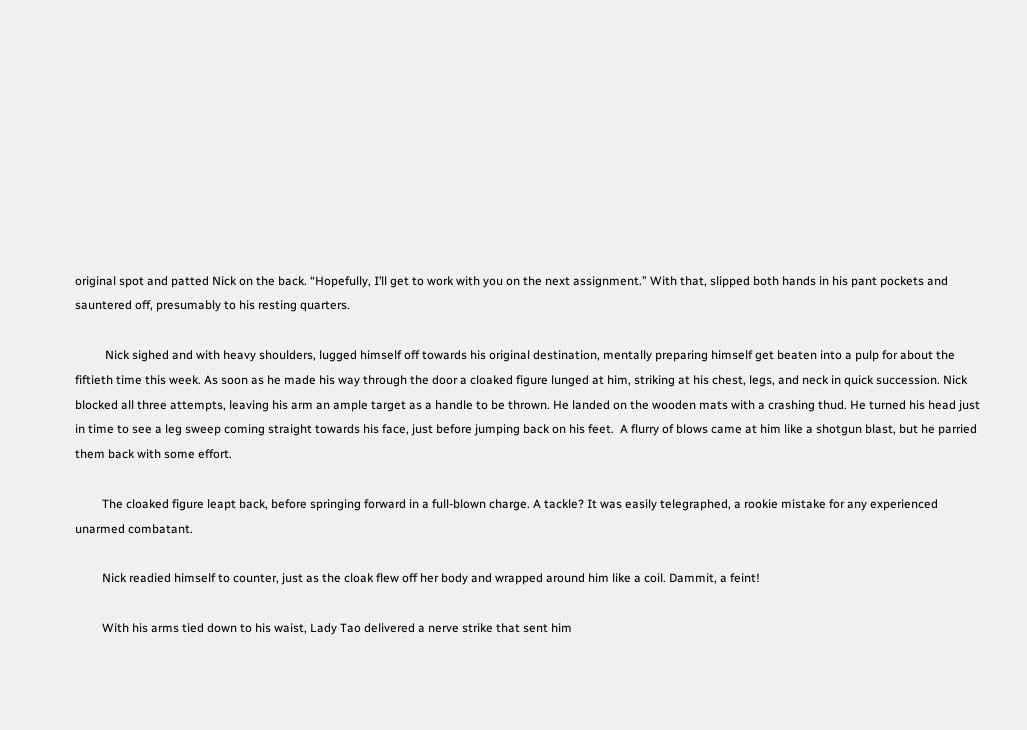original spot and patted Nick on the back. “Hopefully, I’ll get to work with you on the next assignment.” With that, slipped both hands in his pant pockets and sauntered off, presumably to his resting quarters.

          Nick sighed and with heavy shoulders, lugged himself off towards his original destination, mentally preparing himself get beaten into a pulp for about the fiftieth time this week. As soon as he made his way through the door a cloaked figure lunged at him, striking at his chest, legs, and neck in quick succession. Nick blocked all three attempts, leaving his arm an ample target as a handle to be thrown. He landed on the wooden mats with a crashing thud. He turned his head just in time to see a leg sweep coming straight towards his face, just before jumping back on his feet.  A flurry of blows came at him like a shotgun blast, but he parried them back with some effort.

         The cloaked figure leapt back, before springing forward in a full-blown charge. A tackle? It was easily telegraphed, a rookie mistake for any experienced unarmed combatant.

         Nick readied himself to counter, just as the cloak flew off her body and wrapped around him like a coil. Dammit, a feint!

         With his arms tied down to his waist, Lady Tao delivered a nerve strike that sent him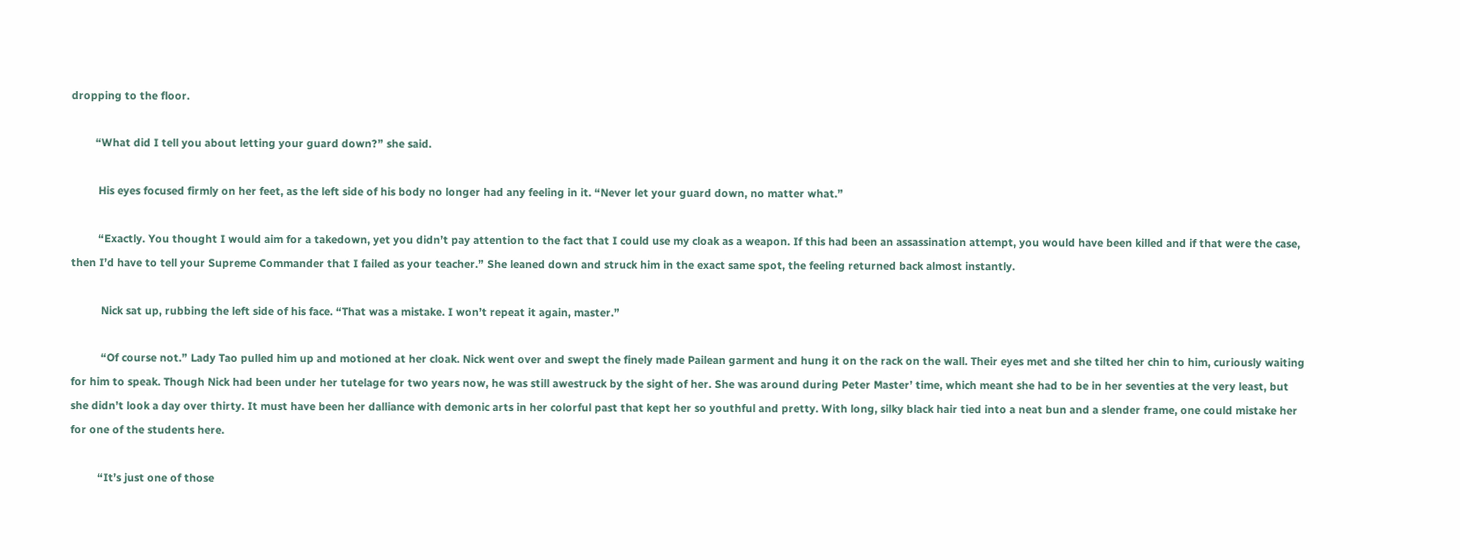dropping to the floor.

        “What did I tell you about letting your guard down?” she said.

         His eyes focused firmly on her feet, as the left side of his body no longer had any feeling in it. “Never let your guard down, no matter what.”

         “Exactly. You thought I would aim for a takedown, yet you didn’t pay attention to the fact that I could use my cloak as a weapon. If this had been an assassination attempt, you would have been killed and if that were the case, then I’d have to tell your Supreme Commander that I failed as your teacher.” She leaned down and struck him in the exact same spot, the feeling returned back almost instantly.

          Nick sat up, rubbing the left side of his face. “That was a mistake. I won’t repeat it again, master.”

          “Of course not.” Lady Tao pulled him up and motioned at her cloak. Nick went over and swept the finely made Pailean garment and hung it on the rack on the wall. Their eyes met and she tilted her chin to him, curiously waiting for him to speak. Though Nick had been under her tutelage for two years now, he was still awestruck by the sight of her. She was around during Peter Master’ time, which meant she had to be in her seventies at the very least, but she didn’t look a day over thirty. It must have been her dalliance with demonic arts in her colorful past that kept her so youthful and pretty. With long, silky black hair tied into a neat bun and a slender frame, one could mistake her for one of the students here.

         “It’s just one of those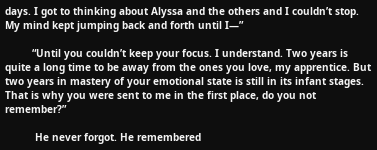days. I got to thinking about Alyssa and the others and I couldn’t stop. My mind kept jumping back and forth until I—”

         “Until you couldn’t keep your focus. I understand. Two years is quite a long time to be away from the ones you love, my apprentice. But two years in mastery of your emotional state is still in its infant stages. That is why you were sent to me in the first place, do you not remember?”

          He never forgot. He remembered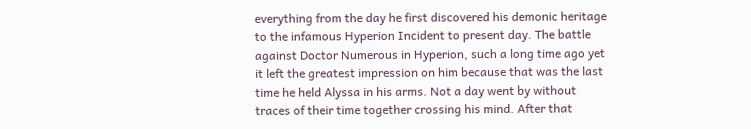everything from the day he first discovered his demonic heritage to the infamous Hyperion Incident to present day. The battle against Doctor Numerous in Hyperion, such a long time ago yet it left the greatest impression on him because that was the last time he held Alyssa in his arms. Not a day went by without traces of their time together crossing his mind. After that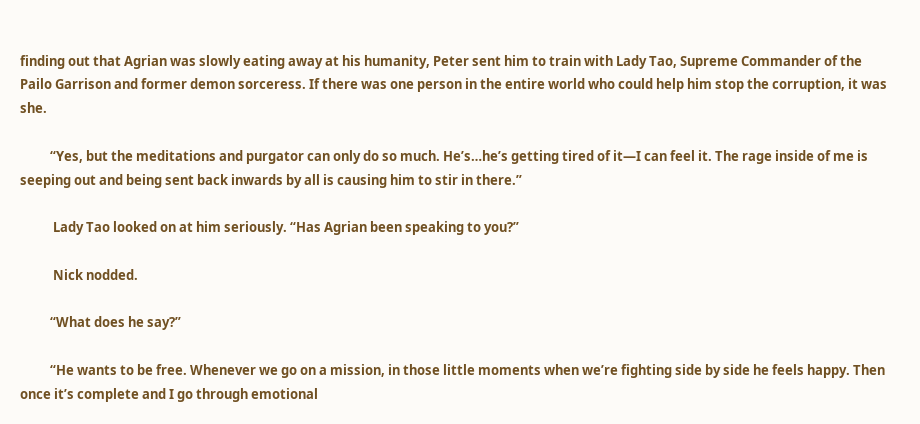finding out that Agrian was slowly eating away at his humanity, Peter sent him to train with Lady Tao, Supreme Commander of the Pailo Garrison and former demon sorceress. If there was one person in the entire world who could help him stop the corruption, it was she.

          “Yes, but the meditations and purgator can only do so much. He’s…he’s getting tired of it—I can feel it. The rage inside of me is seeping out and being sent back inwards by all is causing him to stir in there.”

           Lady Tao looked on at him seriously. “Has Agrian been speaking to you?”

           Nick nodded.

          “What does he say?”

          “He wants to be free. Whenever we go on a mission, in those little moments when we’re fighting side by side he feels happy. Then once it’s complete and I go through emotional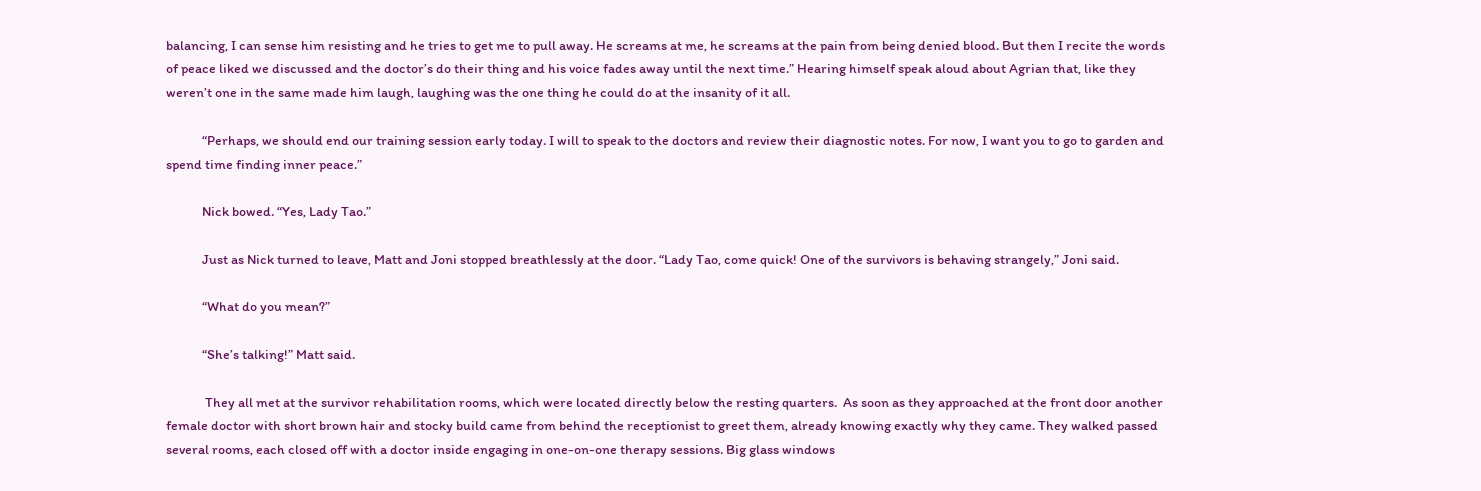balancing, I can sense him resisting and he tries to get me to pull away. He screams at me, he screams at the pain from being denied blood. But then I recite the words of peace liked we discussed and the doctor’s do their thing and his voice fades away until the next time.” Hearing himself speak aloud about Agrian that, like they weren’t one in the same made him laugh, laughing was the one thing he could do at the insanity of it all.

            “Perhaps, we should end our training session early today. I will to speak to the doctors and review their diagnostic notes. For now, I want you to go to garden and spend time finding inner peace.”

            Nick bowed. “Yes, Lady Tao.”

            Just as Nick turned to leave, Matt and Joni stopped breathlessly at the door. “Lady Tao, come quick! One of the survivors is behaving strangely,” Joni said.

            “What do you mean?”

            “She’s talking!” Matt said.

             They all met at the survivor rehabilitation rooms, which were located directly below the resting quarters.  As soon as they approached at the front door another female doctor with short brown hair and stocky build came from behind the receptionist to greet them, already knowing exactly why they came. They walked passed several rooms, each closed off with a doctor inside engaging in one-on-one therapy sessions. Big glass windows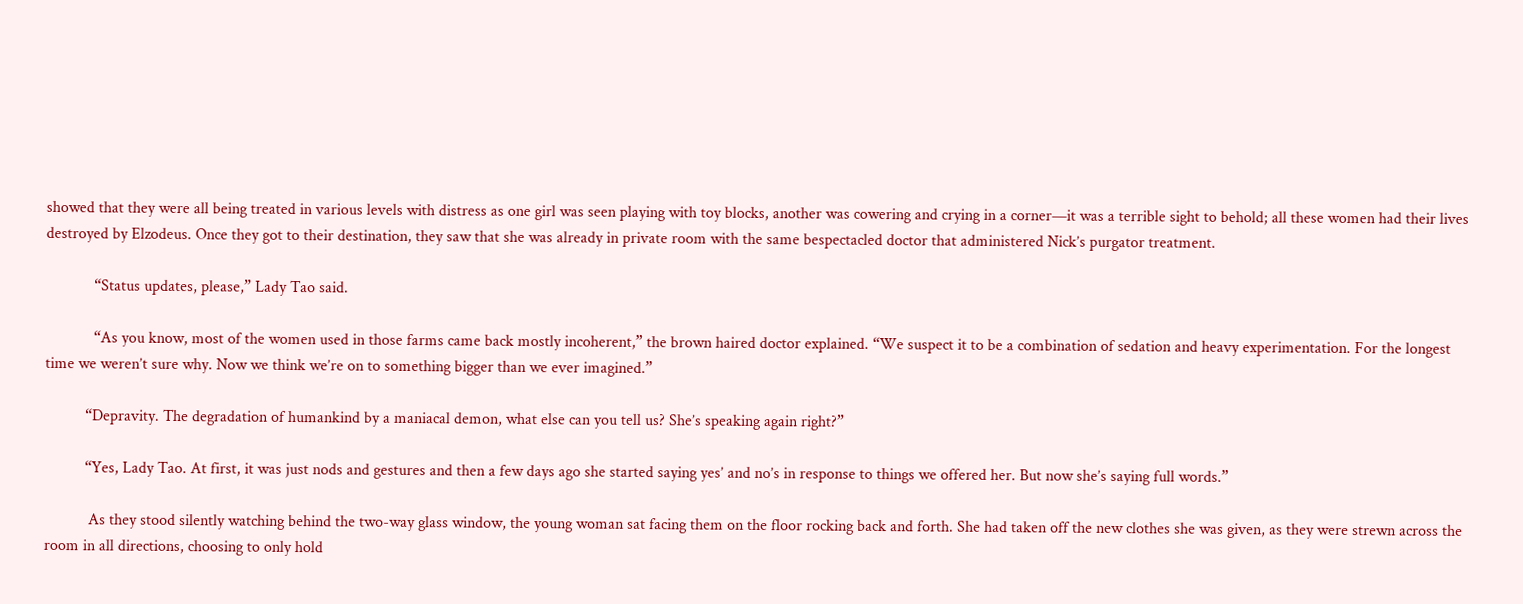showed that they were all being treated in various levels with distress as one girl was seen playing with toy blocks, another was cowering and crying in a corner—it was a terrible sight to behold; all these women had their lives destroyed by Elzodeus. Once they got to their destination, they saw that she was already in private room with the same bespectacled doctor that administered Nick’s purgator treatment.

            “Status updates, please,” Lady Tao said.

            “As you know, most of the women used in those farms came back mostly incoherent,” the brown haired doctor explained. “We suspect it to be a combination of sedation and heavy experimentation. For the longest time we weren’t sure why. Now we think we’re on to something bigger than we ever imagined.”

          “Depravity. The degradation of humankind by a maniacal demon, what else can you tell us? She’s speaking again right?”

          “Yes, Lady Tao. At first, it was just nods and gestures and then a few days ago she started saying yes’ and no’s in response to things we offered her. But now she’s saying full words.”

           As they stood silently watching behind the two-way glass window, the young woman sat facing them on the floor rocking back and forth. She had taken off the new clothes she was given, as they were strewn across the room in all directions, choosing to only hold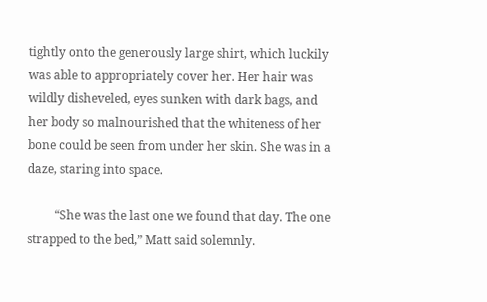tightly onto the generously large shirt, which luckily was able to appropriately cover her. Her hair was wildly disheveled, eyes sunken with dark bags, and her body so malnourished that the whiteness of her bone could be seen from under her skin. She was in a daze, staring into space.

         “She was the last one we found that day. The one strapped to the bed,” Matt said solemnly.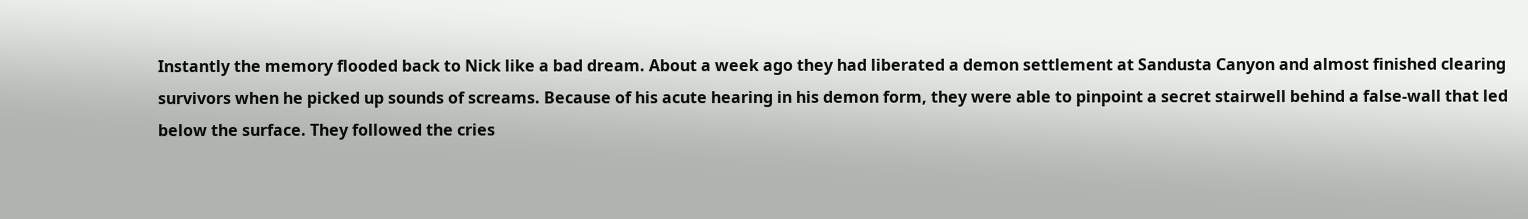Instantly the memory flooded back to Nick like a bad dream. About a week ago they had liberated a demon settlement at Sandusta Canyon and almost finished clearing survivors when he picked up sounds of screams. Because of his acute hearing in his demon form, they were able to pinpoint a secret stairwell behind a false-wall that led below the surface. They followed the cries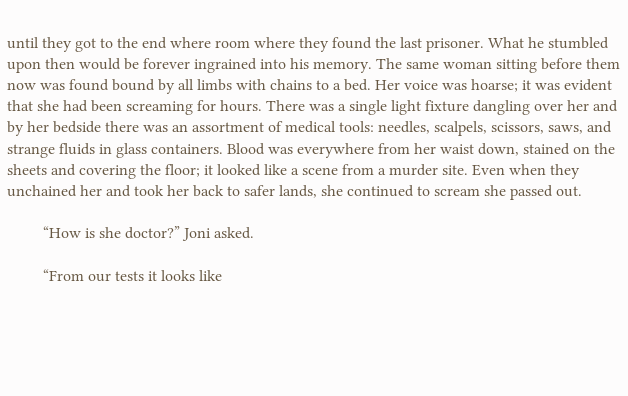until they got to the end where room where they found the last prisoner. What he stumbled upon then would be forever ingrained into his memory. The same woman sitting before them now was found bound by all limbs with chains to a bed. Her voice was hoarse; it was evident that she had been screaming for hours. There was a single light fixture dangling over her and by her bedside there was an assortment of medical tools: needles, scalpels, scissors, saws, and strange fluids in glass containers. Blood was everywhere from her waist down, stained on the sheets and covering the floor; it looked like a scene from a murder site. Even when they unchained her and took her back to safer lands, she continued to scream she passed out.

         “How is she doctor?” Joni asked.

         “From our tests it looks like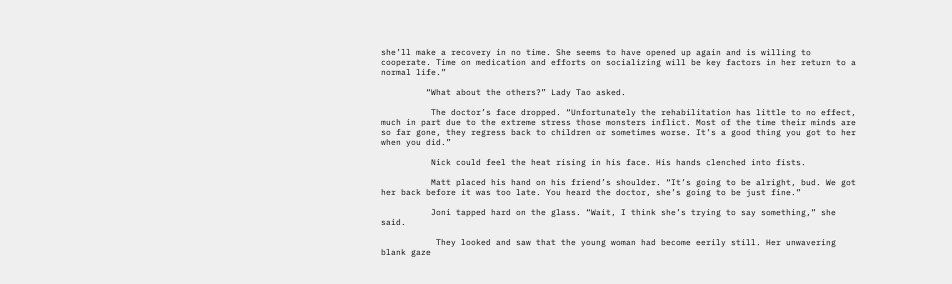she’ll make a recovery in no time. She seems to have opened up again and is willing to cooperate. Time on medication and efforts on socializing will be key factors in her return to a normal life.”

         “What about the others?” Lady Tao asked.

          The doctor’s face dropped. “Unfortunately the rehabilitation has little to no effect, much in part due to the extreme stress those monsters inflict. Most of the time their minds are so far gone, they regress back to children or sometimes worse. It’s a good thing you got to her when you did.”

          Nick could feel the heat rising in his face. His hands clenched into fists.

          Matt placed his hand on his friend’s shoulder. “It’s going to be alright, bud. We got her back before it was too late. You heard the doctor, she’s going to be just fine.”

          Joni tapped hard on the glass. “Wait, I think she’s trying to say something,” she said.

           They looked and saw that the young woman had become eerily still. Her unwavering blank gaze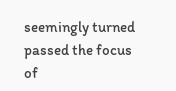seemingly turned passed the focus of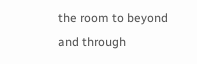the room to beyond and through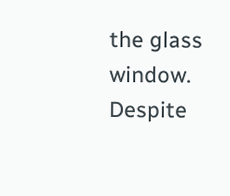the glass window. Despite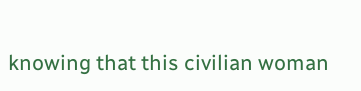knowing that this civilian woman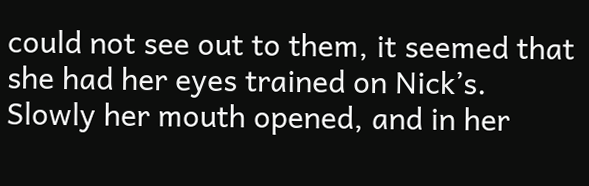could not see out to them, it seemed that she had her eyes trained on Nick’s. Slowly her mouth opened, and in her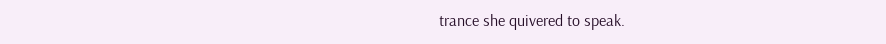trance she quivered to speak.